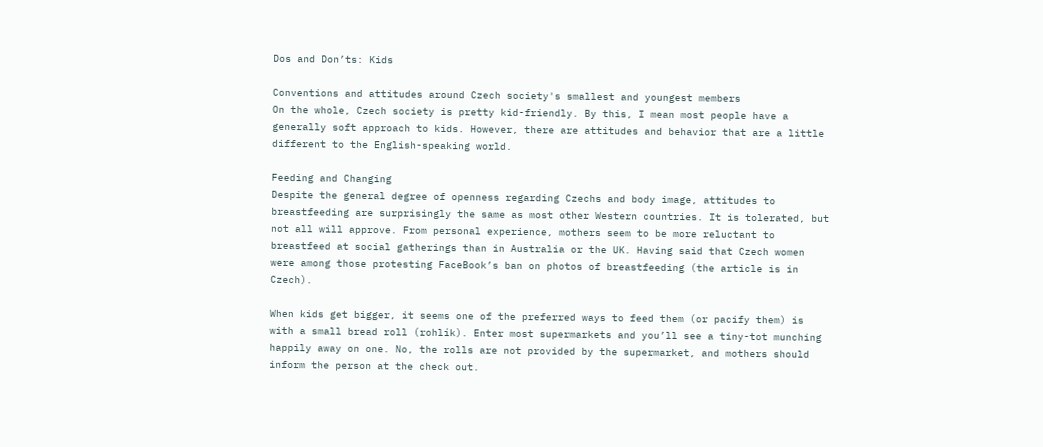Dos and Don’ts: Kids

Conventions and attitudes around Czech society's smallest and youngest members
On the whole, Czech society is pretty kid-friendly. By this, I mean most people have a generally soft approach to kids. However, there are attitudes and behavior that are a little different to the English-speaking world.

Feeding and Changing
Despite the general degree of openness regarding Czechs and body image, attitudes to breastfeeding are surprisingly the same as most other Western countries. It is tolerated, but not all will approve. From personal experience, mothers seem to be more reluctant to breastfeed at social gatherings than in Australia or the UK. Having said that Czech women were among those protesting FaceBook’s ban on photos of breastfeeding (the article is in Czech).

When kids get bigger, it seems one of the preferred ways to feed them (or pacify them) is with a small bread roll (rohlík). Enter most supermarkets and you’ll see a tiny-tot munching happily away on one. No, the rolls are not provided by the supermarket, and mothers should inform the person at the check out.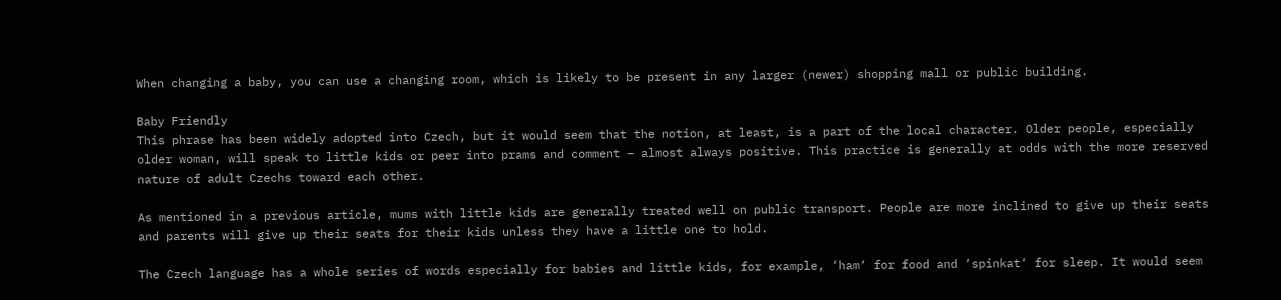When changing a baby, you can use a changing room, which is likely to be present in any larger (newer) shopping mall or public building.

Baby Friendly
This phrase has been widely adopted into Czech, but it would seem that the notion, at least, is a part of the local character. Older people, especially older woman, will speak to little kids or peer into prams and comment – almost always positive. This practice is generally at odds with the more reserved nature of adult Czechs toward each other.

As mentioned in a previous article, mums with little kids are generally treated well on public transport. People are more inclined to give up their seats and parents will give up their seats for their kids unless they have a little one to hold.

The Czech language has a whole series of words especially for babies and little kids, for example, ‘ham‘ for food and ‘spinkat‘ for sleep. It would seem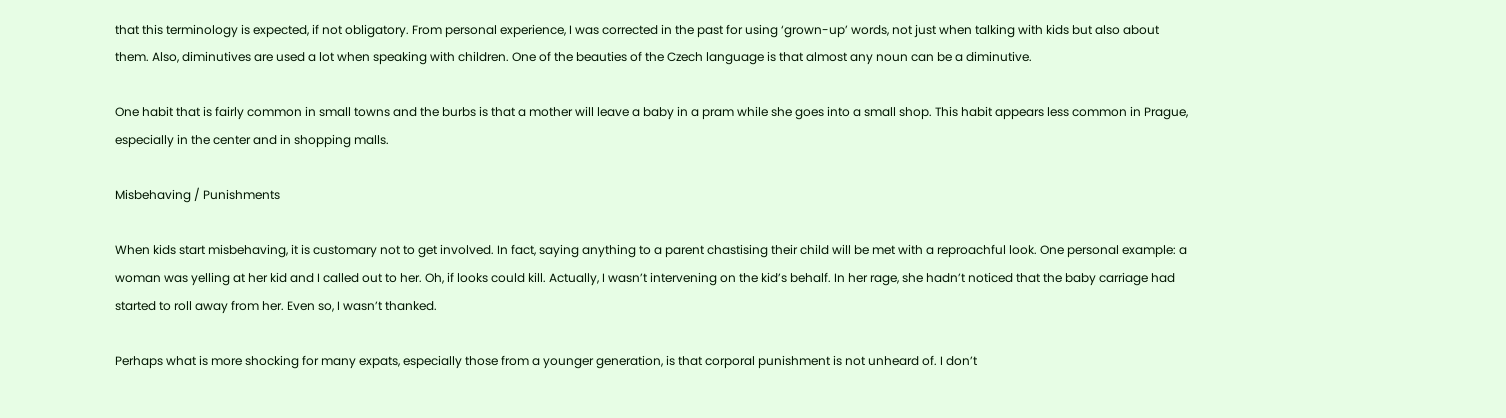that this terminology is expected, if not obligatory. From personal experience, I was corrected in the past for using ‘grown-up’ words, not just when talking with kids but also about them. Also, diminutives are used a lot when speaking with children. One of the beauties of the Czech language is that almost any noun can be a diminutive.

One habit that is fairly common in small towns and the burbs is that a mother will leave a baby in a pram while she goes into a small shop. This habit appears less common in Prague, especially in the center and in shopping malls.

Misbehaving / Punishments

When kids start misbehaving, it is customary not to get involved. In fact, saying anything to a parent chastising their child will be met with a reproachful look. One personal example: a woman was yelling at her kid and I called out to her. Oh, if looks could kill. Actually, I wasn’t intervening on the kid’s behalf. In her rage, she hadn’t noticed that the baby carriage had started to roll away from her. Even so, I wasn’t thanked.

Perhaps what is more shocking for many expats, especially those from a younger generation, is that corporal punishment is not unheard of. I don’t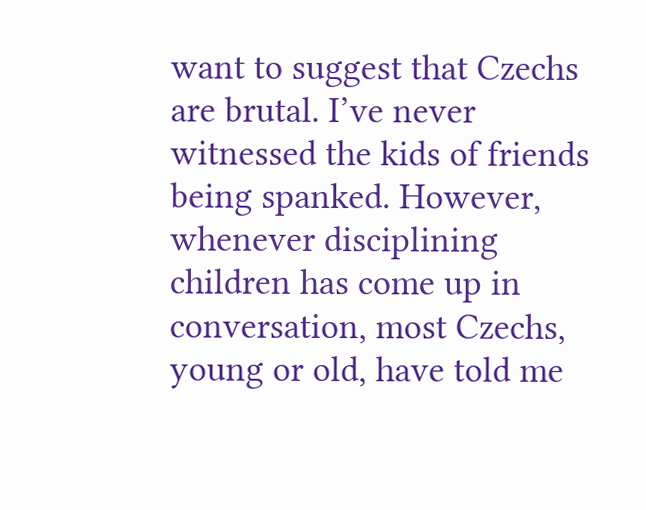want to suggest that Czechs are brutal. I’ve never witnessed the kids of friends being spanked. However, whenever disciplining children has come up in conversation, most Czechs, young or old, have told me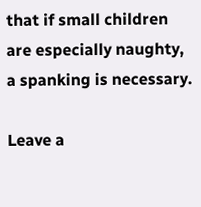that if small children are especially naughty, a spanking is necessary.

Leave a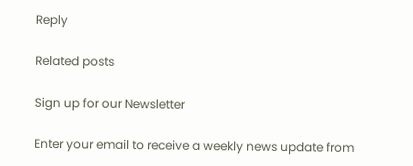Reply

Related posts

Sign up for our Newsletter

Enter your email to receive a weekly news update from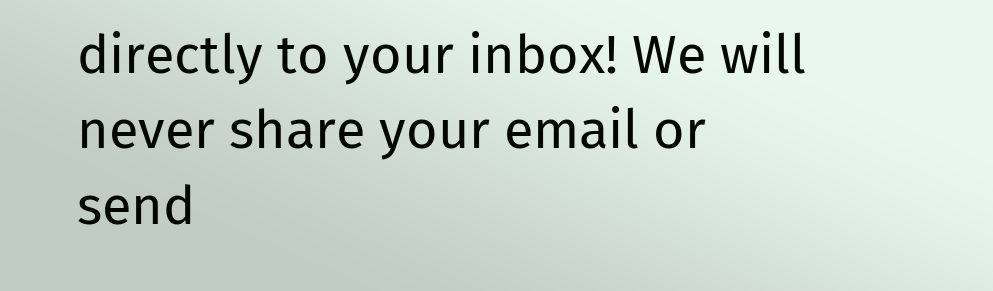directly to your inbox! We will never share your email or send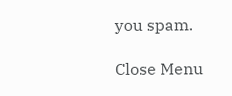you spam.

Close Menu